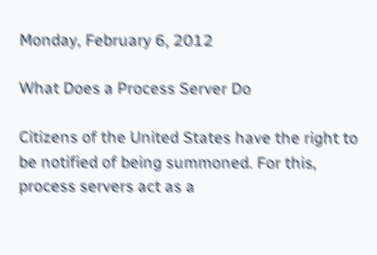Monday, February 6, 2012

What Does a Process Server Do

Citizens of the United States have the right to be notified of being summoned. For this, process servers act as a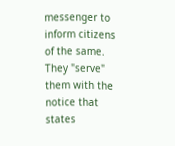messenger to inform citizens of the same. They "serve" them with the notice that states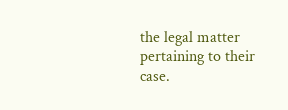the legal matter pertaining to their case.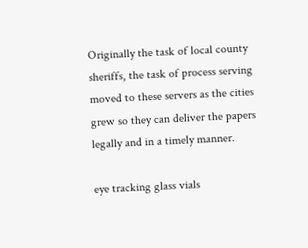Originally the task of local county sheriffs, the task of process serving moved to these servers as the cities grew so they can deliver the papers legally and in a timely manner.

eye tracking glass vials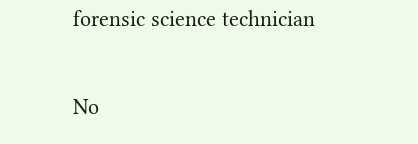forensic science technician

No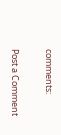comments:

Post a Comment